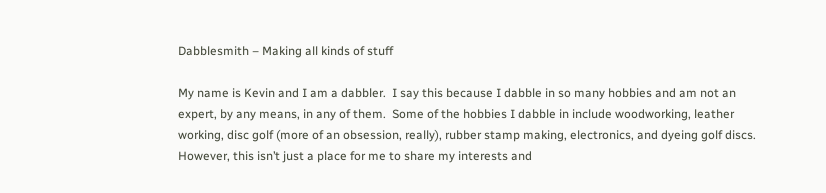Dabblesmith – Making all kinds of stuff

My name is Kevin and I am a dabbler.  I say this because I dabble in so many hobbies and am not an expert, by any means, in any of them.  Some of the hobbies I dabble in include woodworking, leather working, disc golf (more of an obsession, really), rubber stamp making, electronics, and dyeing golf discs.  However, this isn’t just a place for me to share my interests and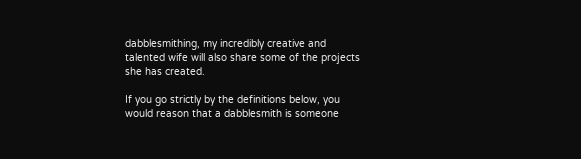dabblesmithing, my incredibly creative and talented wife will also share some of the projects she has created.

If you go strictly by the definitions below, you would reason that a dabblesmith is someone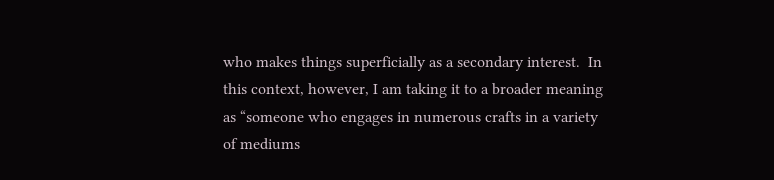who makes things superficially as a secondary interest.  In this context, however, I am taking it to a broader meaning as “someone who engages in numerous crafts in a variety of mediums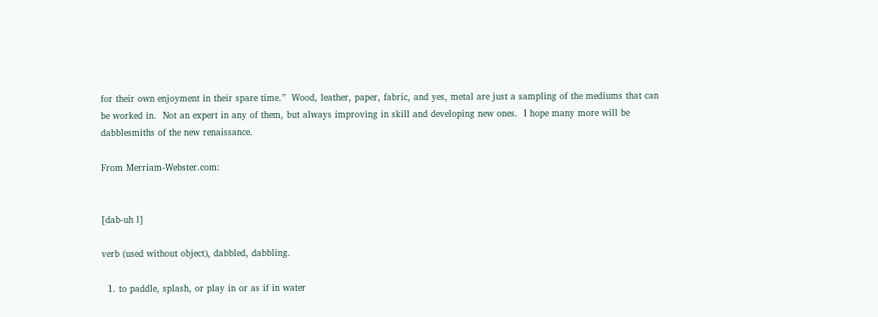for their own enjoyment in their spare time.”  Wood, leather, paper, fabric, and yes, metal are just a sampling of the mediums that can be worked in.  Not an expert in any of them, but always improving in skill and developing new ones.  I hope many more will be dabblesmiths of the new renaissance.

From Merriam-Webster.com:


[dab-uh l]

verb (used without object), dabbled, dabbling.

  1. to paddle, splash, or play in or as if in water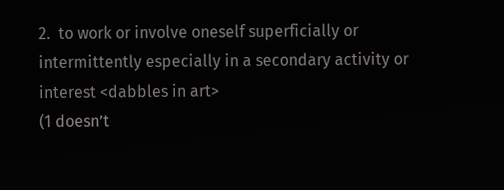2.  to work or involve oneself superficially or intermittently especially in a secondary activity or interest <dabbles in art>
(1 doesn’t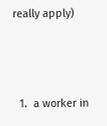really apply)



  1.  a worker in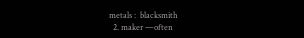metals :  blacksmith
  2. maker —often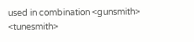used in combination <gunsmith> <tunesmith>